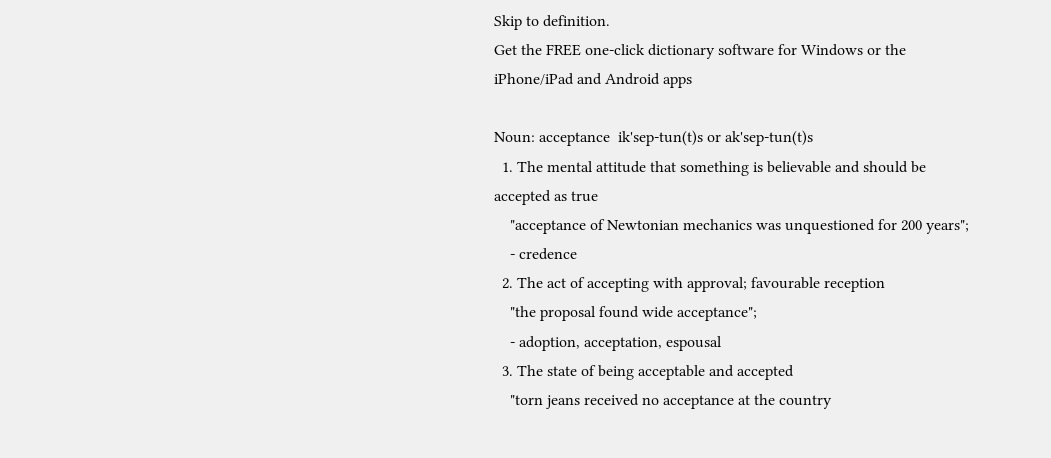Skip to definition.
Get the FREE one-click dictionary software for Windows or the iPhone/iPad and Android apps

Noun: acceptance  ik'sep-tun(t)s or ak'sep-tun(t)s
  1. The mental attitude that something is believable and should be accepted as true
    "acceptance of Newtonian mechanics was unquestioned for 200 years";
    - credence
  2. The act of accepting with approval; favourable reception
    "the proposal found wide acceptance";
    - adoption, acceptation, espousal
  3. The state of being acceptable and accepted
    "torn jeans received no acceptance at the country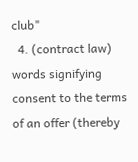club"
  4. (contract law) words signifying consent to the terms of an offer (thereby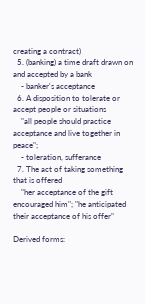creating a contract)
  5. (banking) a time draft drawn on and accepted by a bank
    - banker's acceptance
  6. A disposition to tolerate or accept people or situations
    "all people should practice acceptance and live together in peace";
    - toleration, sufferance
  7. The act of taking something that is offered
    "her acceptance of the gift encouraged him"; "he anticipated their acceptance of his offer"

Derived forms: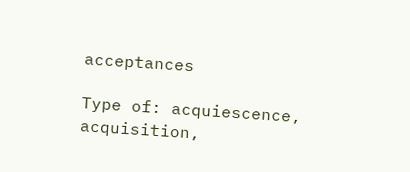acceptances

Type of: acquiescence, acquisition,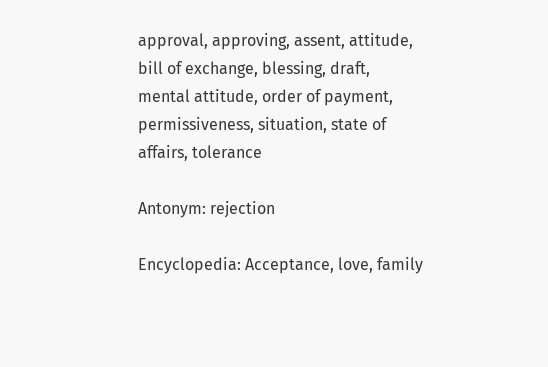approval, approving, assent, attitude, bill of exchange, blessing, draft, mental attitude, order of payment, permissiveness, situation, state of affairs, tolerance

Antonym: rejection

Encyclopedia: Acceptance, love, family